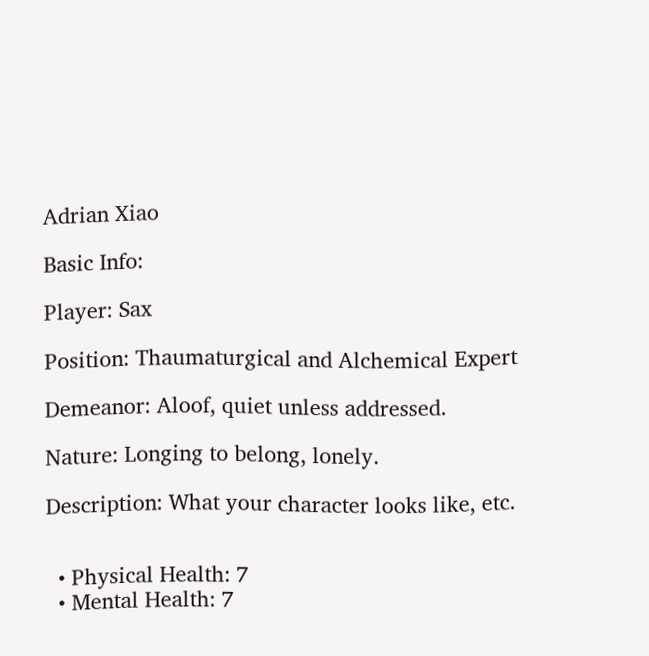Adrian Xiao

Basic Info:

Player: Sax

Position: Thaumaturgical and Alchemical Expert

Demeanor: Aloof, quiet unless addressed.

Nature: Longing to belong, lonely.

Description: What your character looks like, etc.


  • Physical Health: 7
  • Mental Health: 7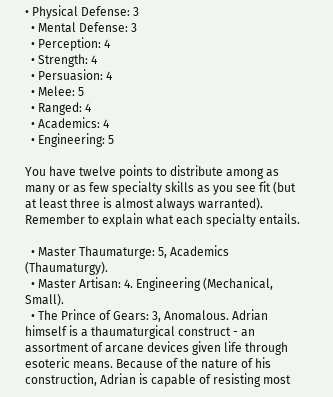• Physical Defense: 3
  • Mental Defense: 3
  • Perception: 4
  • Strength: 4
  • Persuasion: 4
  • Melee: 5
  • Ranged: 4
  • Academics: 4
  • Engineering: 5

You have twelve points to distribute among as many or as few specialty skills as you see fit (but at least three is almost always warranted). Remember to explain what each specialty entails.

  • Master Thaumaturge: 5, Academics (Thaumaturgy).
  • Master Artisan: 4. Engineering (Mechanical, Small).
  • The Prince of Gears: 3, Anomalous. Adrian himself is a thaumaturgical construct - an assortment of arcane devices given life through esoteric means. Because of the nature of his construction, Adrian is capable of resisting most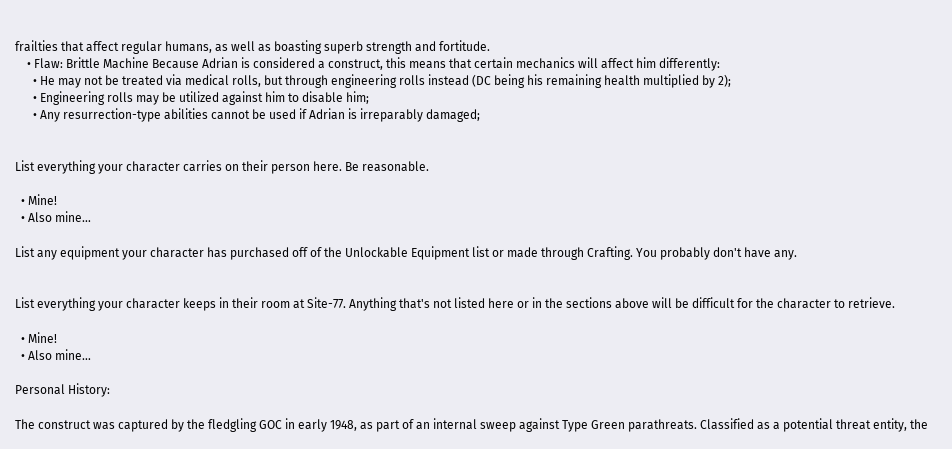frailties that affect regular humans, as well as boasting superb strength and fortitude.
    • Flaw: Brittle Machine Because Adrian is considered a construct, this means that certain mechanics will affect him differently:
      • He may not be treated via medical rolls, but through engineering rolls instead (DC being his remaining health multiplied by 2);
      • Engineering rolls may be utilized against him to disable him;
      • Any resurrection-type abilities cannot be used if Adrian is irreparably damaged;


List everything your character carries on their person here. Be reasonable.

  • Mine!
  • Also mine…

List any equipment your character has purchased off of the Unlockable Equipment list or made through Crafting. You probably don't have any.


List everything your character keeps in their room at Site-77. Anything that's not listed here or in the sections above will be difficult for the character to retrieve.

  • Mine!
  • Also mine…

Personal History:

The construct was captured by the fledgling GOC in early 1948, as part of an internal sweep against Type Green parathreats. Classified as a potential threat entity, the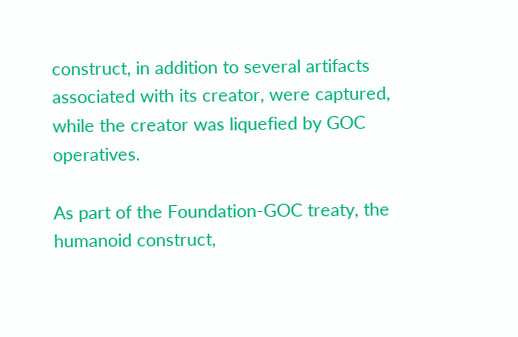construct, in addition to several artifacts associated with its creator, were captured, while the creator was liquefied by GOC operatives.

As part of the Foundation-GOC treaty, the humanoid construct,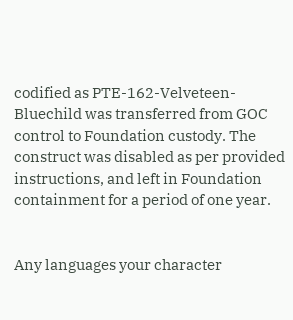codified as PTE-162-Velveteen-Bluechild was transferred from GOC control to Foundation custody. The construct was disabled as per provided instructions, and left in Foundation containment for a period of one year.


Any languages your character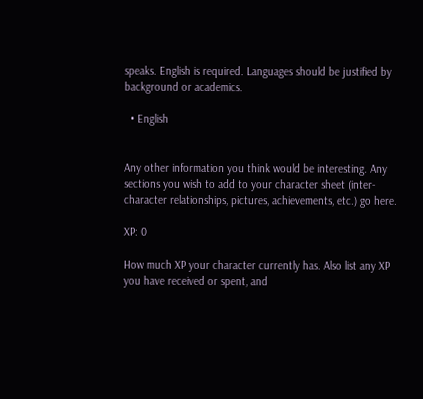speaks. English is required. Languages should be justified by background or academics.

  • English


Any other information you think would be interesting. Any sections you wish to add to your character sheet (inter-character relationships, pictures, achievements, etc.) go here.

XP: 0

How much XP your character currently has. Also list any XP you have received or spent, and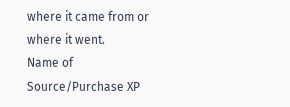where it came from or where it went.
Name of Source/Purchase XP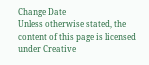Change Date
Unless otherwise stated, the content of this page is licensed under Creative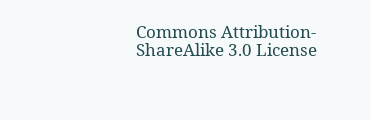Commons Attribution-ShareAlike 3.0 License